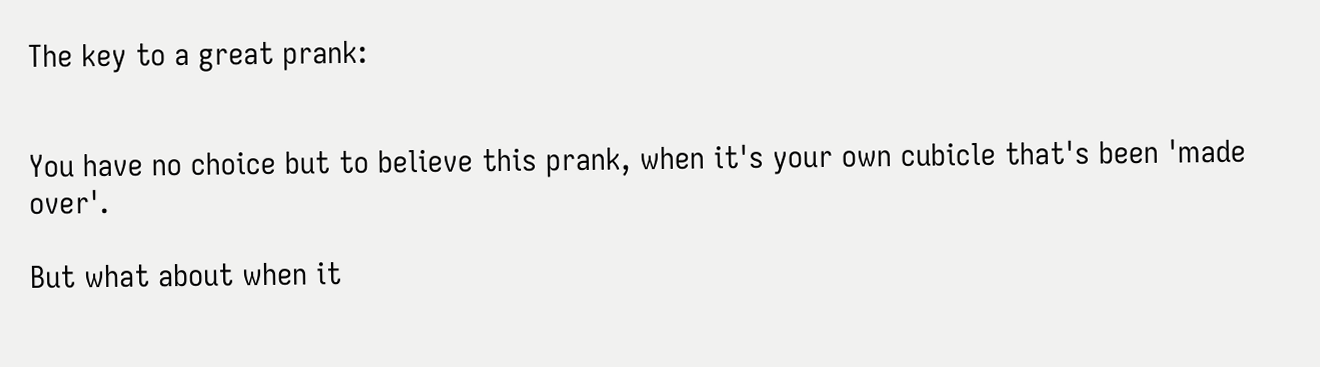The key to a great prank:


You have no choice but to believe this prank, when it's your own cubicle that's been 'made over'.

But what about when it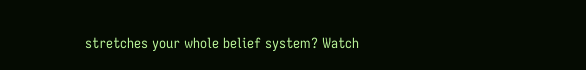stretches your whole belief system? Watch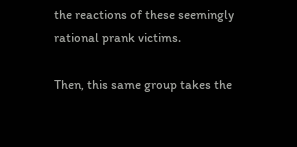the reactions of these seemingly rational prank victims.

Then, this same group takes the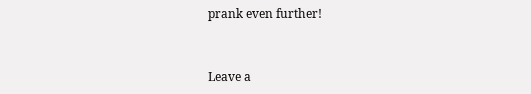prank even further!


Leave a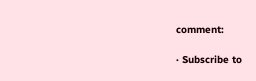comment:

· Subscribe to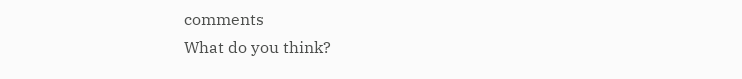comments
What do you think?